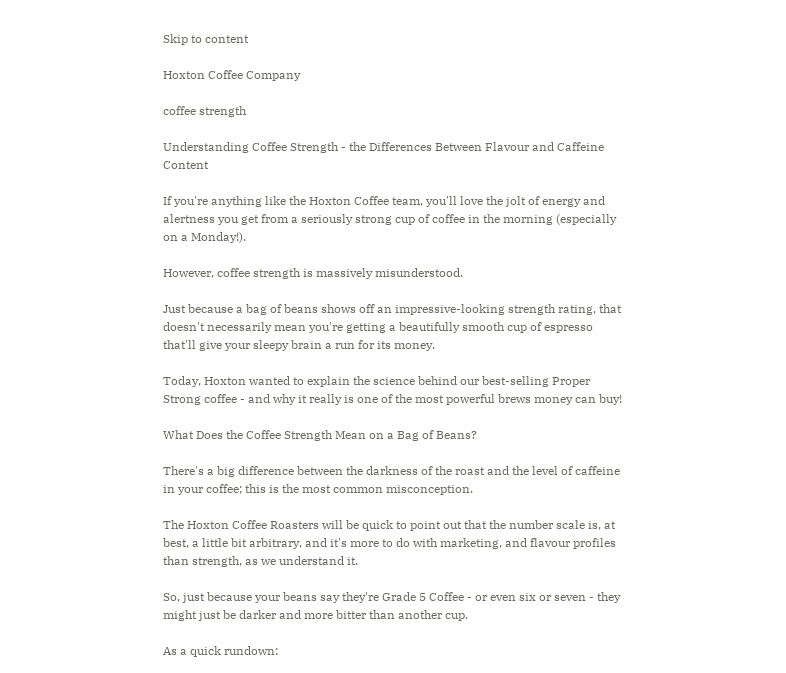Skip to content

Hoxton Coffee Company

coffee strength

Understanding Coffee Strength - the Differences Between Flavour and Caffeine Content

If you're anything like the Hoxton Coffee team, you'll love the jolt of energy and alertness you get from a seriously strong cup of coffee in the morning (especially on a Monday!).

However, coffee strength is massively misunderstood.

Just because a bag of beans shows off an impressive-looking strength rating, that doesn't necessarily mean you're getting a beautifully smooth cup of espresso that'll give your sleepy brain a run for its money.

Today, Hoxton wanted to explain the science behind our best-selling Proper Strong coffee - and why it really is one of the most powerful brews money can buy!

What Does the Coffee Strength Mean on a Bag of Beans?

There's a big difference between the darkness of the roast and the level of caffeine in your coffee; this is the most common misconception.

The Hoxton Coffee Roasters will be quick to point out that the number scale is, at best, a little bit arbitrary, and it's more to do with marketing, and flavour profiles than strength, as we understand it.

So, just because your beans say they're Grade 5 Coffee - or even six or seven - they might just be darker and more bitter than another cup.

As a quick rundown: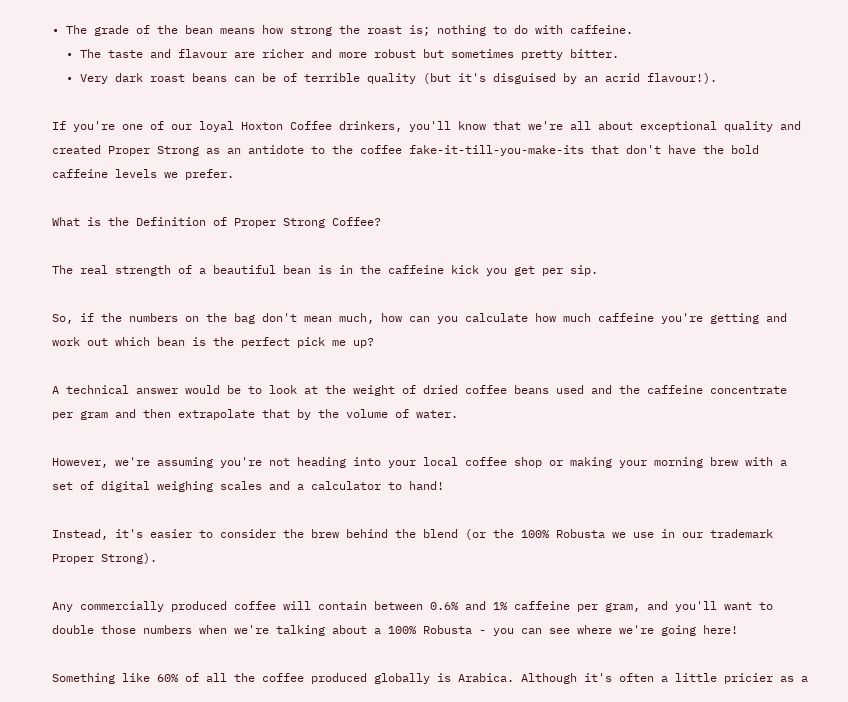• The grade of the bean means how strong the roast is; nothing to do with caffeine.
  • The taste and flavour are richer and more robust but sometimes pretty bitter.
  • Very dark roast beans can be of terrible quality (but it's disguised by an acrid flavour!).

If you're one of our loyal Hoxton Coffee drinkers, you'll know that we're all about exceptional quality and created Proper Strong as an antidote to the coffee fake-it-till-you-make-its that don't have the bold caffeine levels we prefer.

What is the Definition of Proper Strong Coffee?

The real strength of a beautiful bean is in the caffeine kick you get per sip.

So, if the numbers on the bag don't mean much, how can you calculate how much caffeine you're getting and work out which bean is the perfect pick me up?

A technical answer would be to look at the weight of dried coffee beans used and the caffeine concentrate per gram and then extrapolate that by the volume of water.

However, we're assuming you're not heading into your local coffee shop or making your morning brew with a set of digital weighing scales and a calculator to hand!

Instead, it's easier to consider the brew behind the blend (or the 100% Robusta we use in our trademark Proper Strong).

Any commercially produced coffee will contain between 0.6% and 1% caffeine per gram, and you'll want to double those numbers when we're talking about a 100% Robusta - you can see where we're going here!

Something like 60% of all the coffee produced globally is Arabica. Although it's often a little pricier as a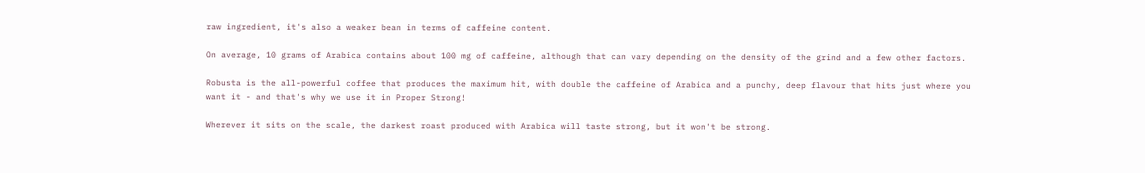raw ingredient, it's also a weaker bean in terms of caffeine content.

On average, 10 grams of Arabica contains about 100 mg of caffeine, although that can vary depending on the density of the grind and a few other factors.

Robusta is the all-powerful coffee that produces the maximum hit, with double the caffeine of Arabica and a punchy, deep flavour that hits just where you want it - and that's why we use it in Proper Strong!

Wherever it sits on the scale, the darkest roast produced with Arabica will taste strong, but it won't be strong.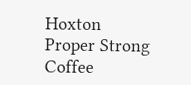Hoxton Proper Strong Coffee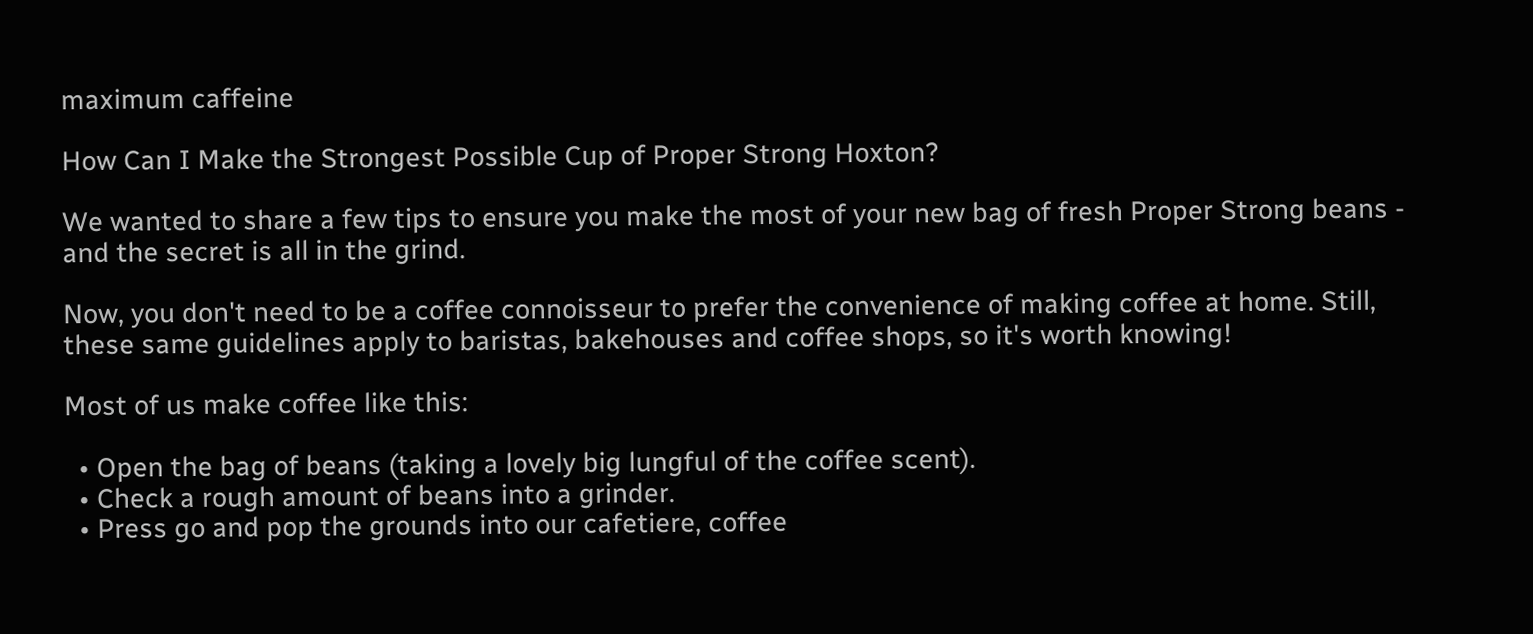maximum caffeine

How Can I Make the Strongest Possible Cup of Proper Strong Hoxton?

We wanted to share a few tips to ensure you make the most of your new bag of fresh Proper Strong beans - and the secret is all in the grind.

Now, you don't need to be a coffee connoisseur to prefer the convenience of making coffee at home. Still, these same guidelines apply to baristas, bakehouses and coffee shops, so it's worth knowing!

Most of us make coffee like this:

  • Open the bag of beans (taking a lovely big lungful of the coffee scent).
  • Check a rough amount of beans into a grinder.
  • Press go and pop the grounds into our cafetiere, coffee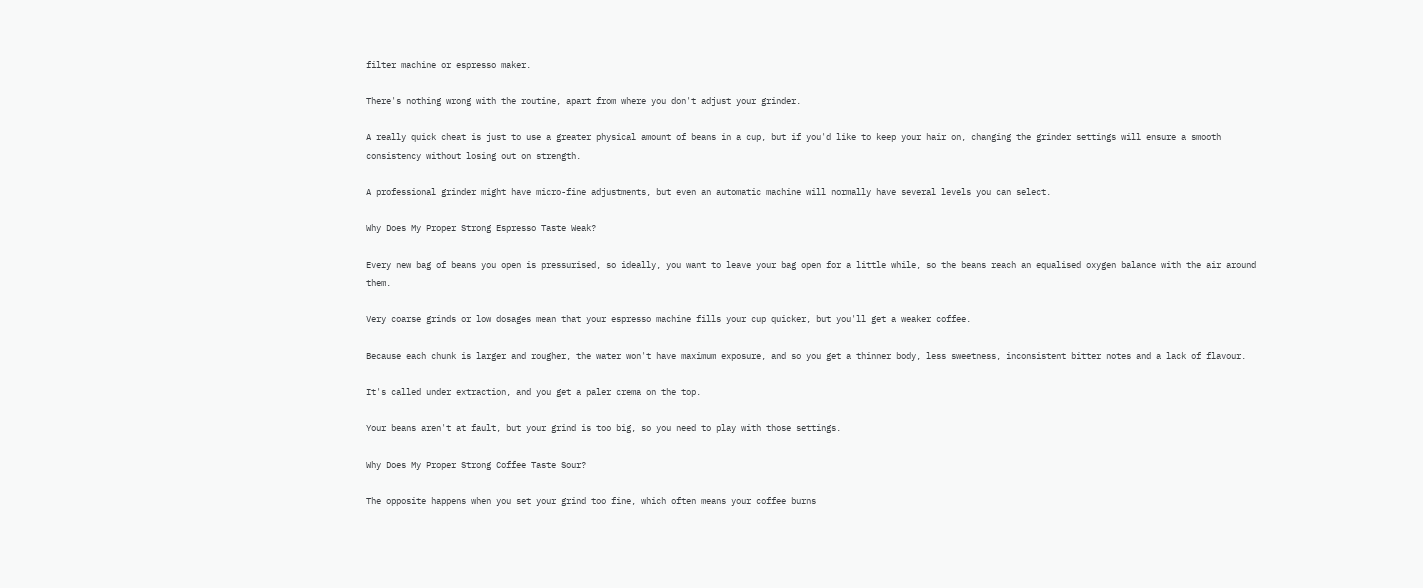filter machine or espresso maker.

There's nothing wrong with the routine, apart from where you don't adjust your grinder.

A really quick cheat is just to use a greater physical amount of beans in a cup, but if you'd like to keep your hair on, changing the grinder settings will ensure a smooth consistency without losing out on strength.

A professional grinder might have micro-fine adjustments, but even an automatic machine will normally have several levels you can select.

Why Does My Proper Strong Espresso Taste Weak?

Every new bag of beans you open is pressurised, so ideally, you want to leave your bag open for a little while, so the beans reach an equalised oxygen balance with the air around them.

Very coarse grinds or low dosages mean that your espresso machine fills your cup quicker, but you'll get a weaker coffee.

Because each chunk is larger and rougher, the water won't have maximum exposure, and so you get a thinner body, less sweetness, inconsistent bitter notes and a lack of flavour.

It's called under extraction, and you get a paler crema on the top.

Your beans aren't at fault, but your grind is too big, so you need to play with those settings.

Why Does My Proper Strong Coffee Taste Sour?

The opposite happens when you set your grind too fine, which often means your coffee burns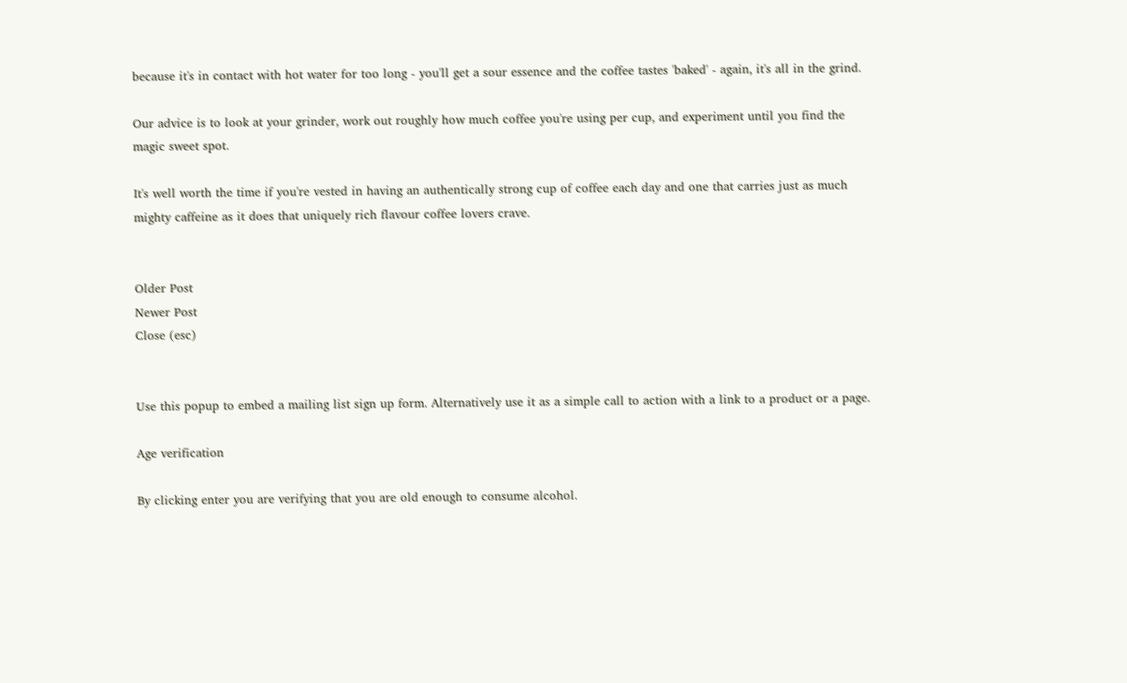because it's in contact with hot water for too long - you'll get a sour essence and the coffee tastes 'baked' - again, it's all in the grind.

Our advice is to look at your grinder, work out roughly how much coffee you're using per cup, and experiment until you find the magic sweet spot.

It's well worth the time if you're vested in having an authentically strong cup of coffee each day and one that carries just as much mighty caffeine as it does that uniquely rich flavour coffee lovers crave.


Older Post
Newer Post
Close (esc)


Use this popup to embed a mailing list sign up form. Alternatively use it as a simple call to action with a link to a product or a page.

Age verification

By clicking enter you are verifying that you are old enough to consume alcohol.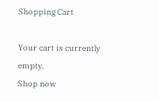Shopping Cart

Your cart is currently empty.
Shop now